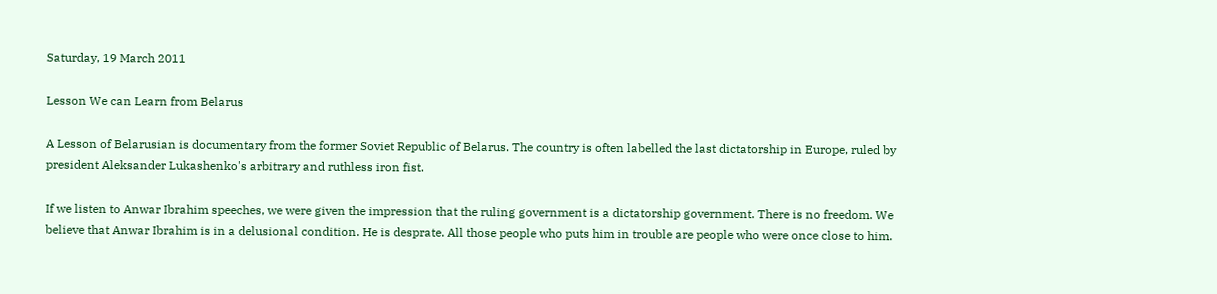Saturday, 19 March 2011

Lesson We can Learn from Belarus

A Lesson of Belarusian is documentary from the former Soviet Republic of Belarus. The country is often labelled the last dictatorship in Europe, ruled by president Aleksander Lukashenko's arbitrary and ruthless iron fist.

If we listen to Anwar Ibrahim speeches, we were given the impression that the ruling government is a dictatorship government. There is no freedom. We believe that Anwar Ibrahim is in a delusional condition. He is desprate. All those people who puts him in trouble are people who were once close to him.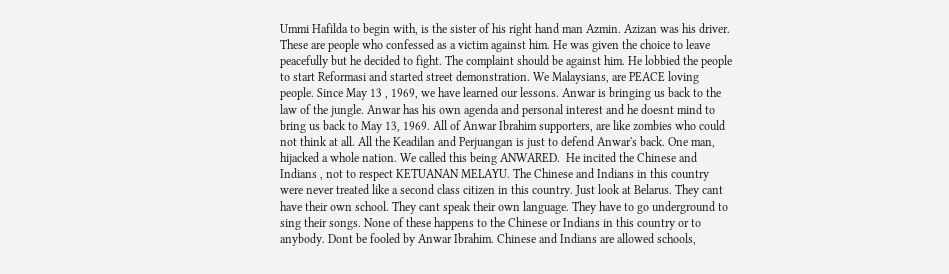Ummi Hafilda to begin with, is the sister of his right hand man Azmin. Azizan was his driver. These are people who confessed as a victim against him. He was given the choice to leave peacefully but he decided to fight. The complaint should be against him. He lobbied the people to start Reformasi and started street demonstration. We Malaysians, are PEACE loving people. Since May 13 , 1969, we have learned our lessons. Anwar is bringing us back to the law of the jungle. Anwar has his own agenda and personal interest and he doesnt mind to bring us back to May 13, 1969. All of Anwar Ibrahim supporters, are like zombies who could not think at all. All the Keadilan and Perjuangan is just to defend Anwar's back. One man, hijacked a whole nation. We called this being ANWARED.  He incited the Chinese and Indians , not to respect KETUANAN MELAYU. The Chinese and Indians in this country were never treated like a second class citizen in this country. Just look at Belarus. They cant have their own school. They cant speak their own language. They have to go underground to sing their songs. None of these happens to the Chinese or Indians in this country or to anybody. Dont be fooled by Anwar Ibrahim. Chinese and Indians are allowed schools,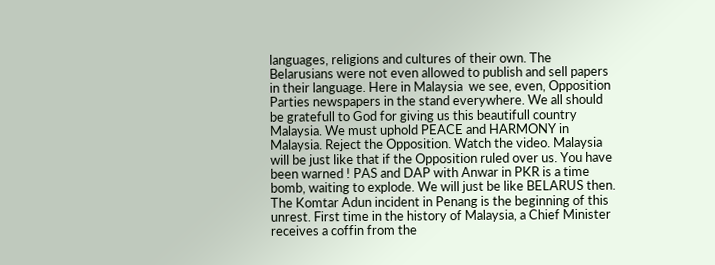languages, religions and cultures of their own. The Belarusians were not even allowed to publish and sell papers in their language. Here in Malaysia  we see, even, Opposition Parties newspapers in the stand everywhere. We all should be gratefull to God for giving us this beautifull country Malaysia. We must uphold PEACE and HARMONY in Malaysia. Reject the Opposition. Watch the video. Malaysia will be just like that if the Opposition ruled over us. You have been warned ! PAS and DAP with Anwar in PKR is a time bomb, waiting to explode. We will just be like BELARUS then. The Komtar Adun incident in Penang is the beginning of this unrest. First time in the history of Malaysia, a Chief Minister receives a coffin from the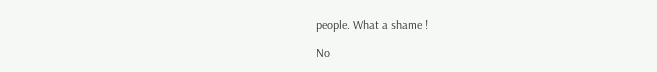people. What a shame !

No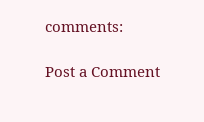comments:

Post a Comment